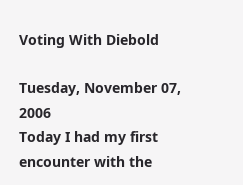Voting With Diebold

Tuesday, November 07, 2006
Today I had my first encounter with the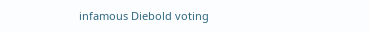infamous Diebold voting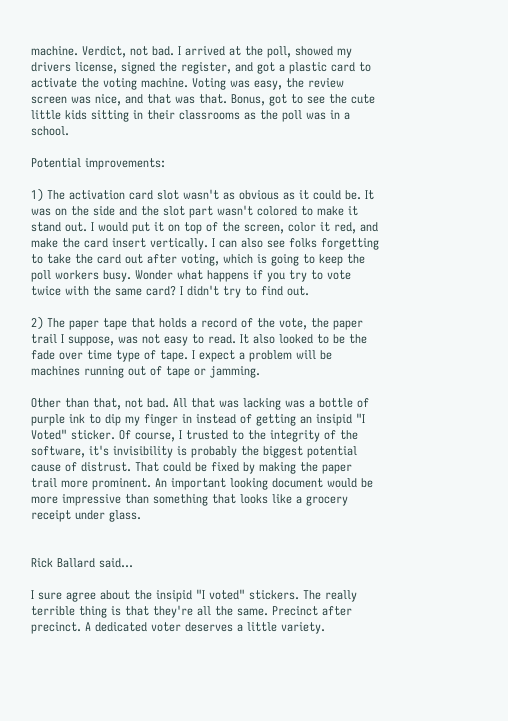machine. Verdict, not bad. I arrived at the poll, showed my drivers license, signed the register, and got a plastic card to activate the voting machine. Voting was easy, the review screen was nice, and that was that. Bonus, got to see the cute little kids sitting in their classrooms as the poll was in a school.

Potential improvements:

1) The activation card slot wasn't as obvious as it could be. It was on the side and the slot part wasn't colored to make it stand out. I would put it on top of the screen, color it red, and make the card insert vertically. I can also see folks forgetting to take the card out after voting, which is going to keep the poll workers busy. Wonder what happens if you try to vote twice with the same card? I didn't try to find out.

2) The paper tape that holds a record of the vote, the paper trail I suppose, was not easy to read. It also looked to be the fade over time type of tape. I expect a problem will be machines running out of tape or jamming.

Other than that, not bad. All that was lacking was a bottle of purple ink to dip my finger in instead of getting an insipid "I Voted" sticker. Of course, I trusted to the integrity of the software, it's invisibility is probably the biggest potential cause of distrust. That could be fixed by making the paper trail more prominent. An important looking document would be more impressive than something that looks like a grocery receipt under glass.


Rick Ballard said...

I sure agree about the insipid "I voted" stickers. The really terrible thing is that they're all the same. Precinct after precinct. A dedicated voter deserves a little variety.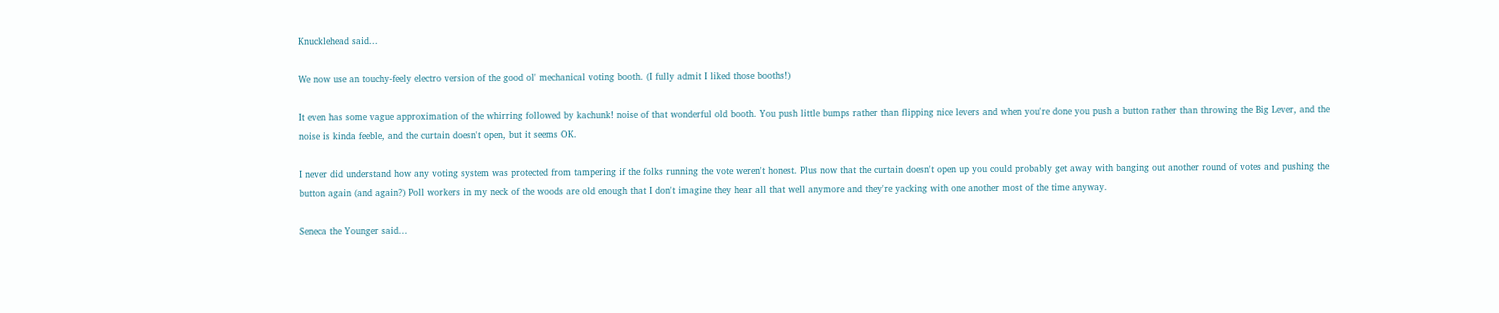Knucklehead said...

We now use an touchy-feely electro version of the good ol' mechanical voting booth. (I fully admit I liked those booths!)

It even has some vague approximation of the whirring followed by kachunk! noise of that wonderful old booth. You push little bumps rather than flipping nice levers and when you're done you push a button rather than throwing the Big Lever, and the noise is kinda feeble, and the curtain doesn't open, but it seems OK.

I never did understand how any voting system was protected from tampering if the folks running the vote weren't honest. Plus now that the curtain doesn't open up you could probably get away with banging out another round of votes and pushing the button again (and again?) Poll workers in my neck of the woods are old enough that I don't imagine they hear all that well anymore and they're yacking with one another most of the time anyway.

Seneca the Younger said...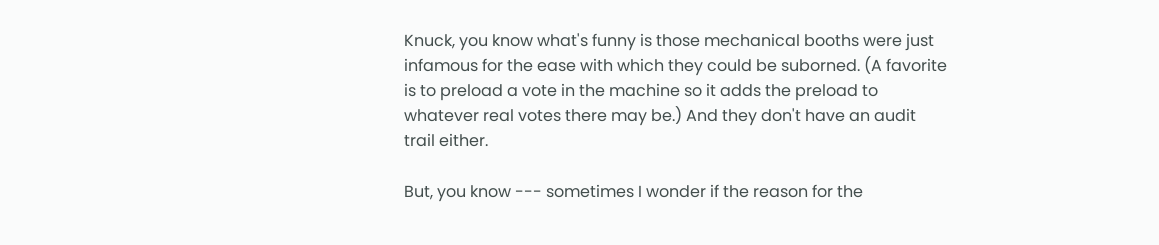Knuck, you know what's funny is those mechanical booths were just infamous for the ease with which they could be suborned. (A favorite is to preload a vote in the machine so it adds the preload to whatever real votes there may be.) And they don't have an audit trail either.

But, you know --- sometimes I wonder if the reason for the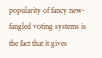popularity of fancy new-fangled voting systems is the fact that it gives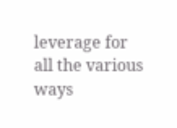leverage for all the various ways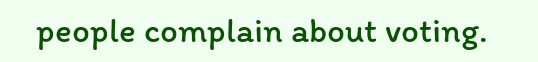people complain about voting.